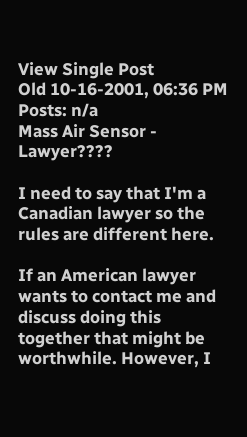View Single Post
Old 10-16-2001, 06:36 PM
Posts: n/a
Mass Air Sensor - Lawyer????

I need to say that I'm a Canadian lawyer so the rules are different here.

If an American lawyer wants to contact me and discuss doing this together that might be worthwhile. However, I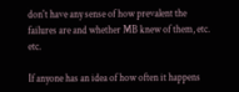don't have any sense of how prevalent the failures are and whether MB knew of them, etc. etc.

If anyone has an idea of how often it happens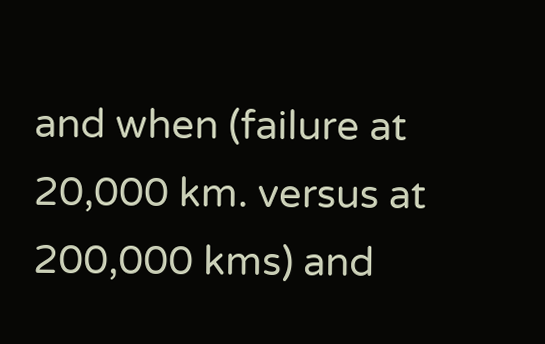and when (failure at 20,000 km. versus at 200,000 kms) and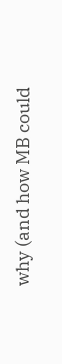why (and how MB could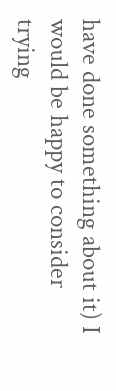have done something about it) I would be happy to consider trying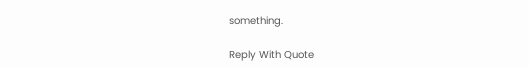something.

Reply With Quote